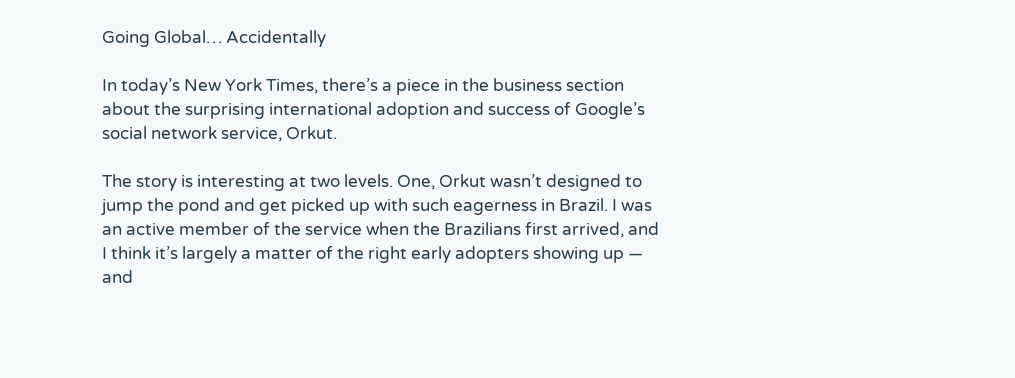Going Global… Accidentally

In today’s New York Times, there’s a piece in the business section about the surprising international adoption and success of Google’s social network service, Orkut.

The story is interesting at two levels. One, Orkut wasn’t designed to jump the pond and get picked up with such eagerness in Brazil. I was an active member of the service when the Brazilians first arrived, and I think it’s largely a matter of the right early adopters showing up — and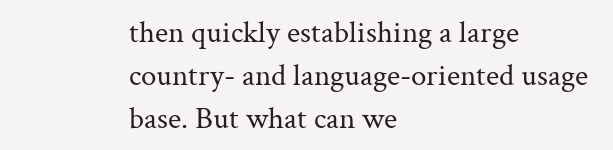then quickly establishing a large country- and language-oriented usage base. But what can we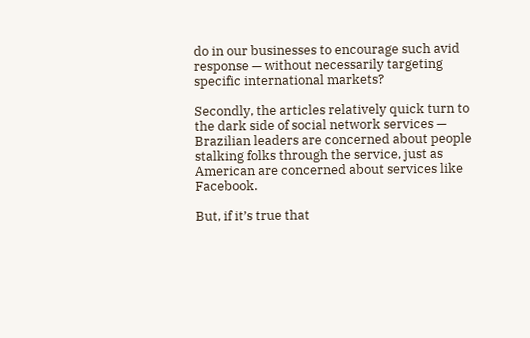do in our businesses to encourage such avid response — without necessarily targeting specific international markets?

Secondly, the articles relatively quick turn to the dark side of social network services — Brazilian leaders are concerned about people stalking folks through the service, just as American are concerned about services like Facebook.

But, if it’s true that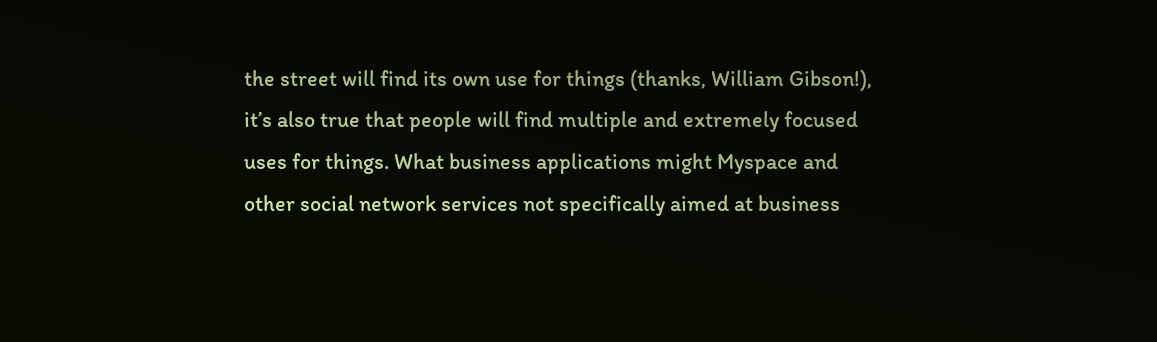the street will find its own use for things (thanks, William Gibson!), it’s also true that people will find multiple and extremely focused uses for things. What business applications might Myspace and other social network services not specifically aimed at business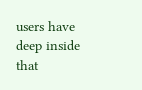users have deep inside that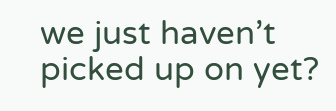we just haven’t picked up on yet?